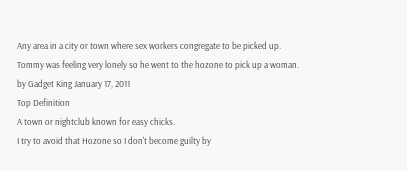Any area in a city or town where sex workers congregate to be picked up.
Tommy was feeling very lonely so he went to the hozone to pick up a woman.
by Gadget King January 17, 2011
Top Definition
A town or nightclub known for easy chicks.
I try to avoid that Hozone so I don't become guilty by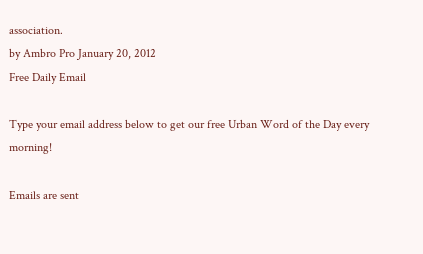association.
by Ambro Pro January 20, 2012
Free Daily Email

Type your email address below to get our free Urban Word of the Day every morning!

Emails are sent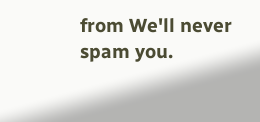from We'll never spam you.